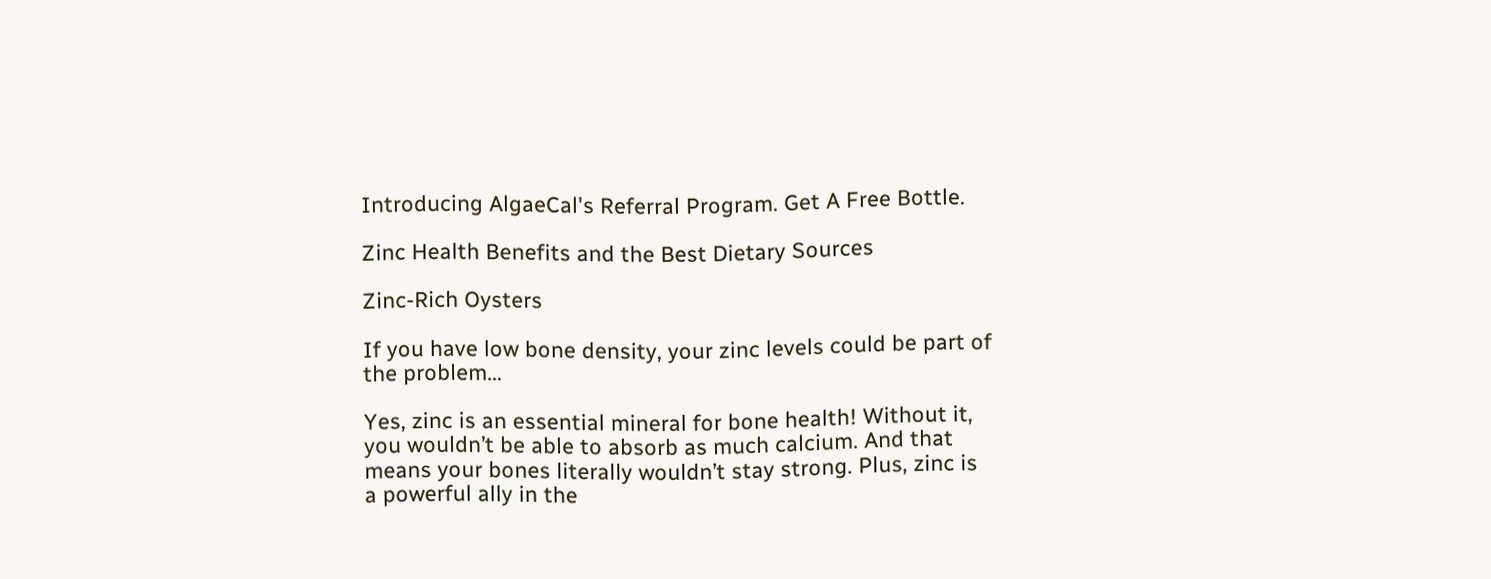Introducing AlgaeCal's Referral Program. Get A Free Bottle.

Zinc Health Benefits and the Best Dietary Sources

Zinc-Rich Oysters

If you have low bone density, your zinc levels could be part of the problem…

Yes, zinc is an essential mineral for bone health! Without it, you wouldn’t be able to absorb as much calcium. And that means your bones literally wouldn’t stay strong. Plus, zinc is a powerful ally in the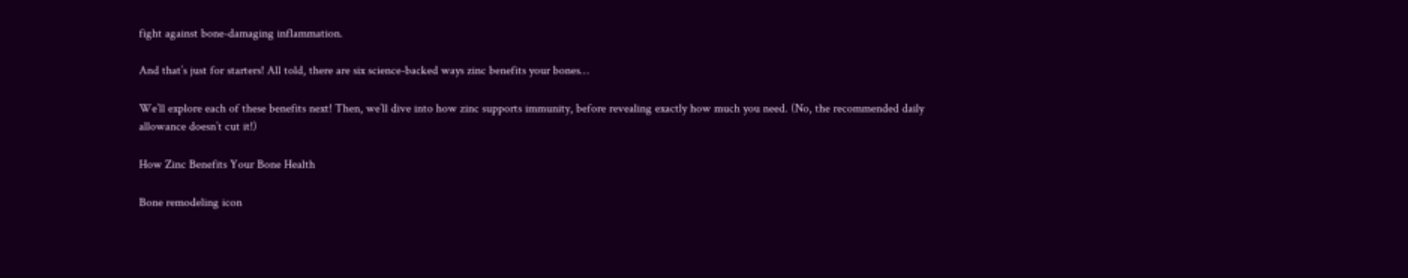fight against bone-damaging inflammation.

And that’s just for starters! All told, there are six science-backed ways zinc benefits your bones…

We’ll explore each of these benefits next! Then, we’ll dive into how zinc supports immunity, before revealing exactly how much you need. (No, the recommended daily allowance doesn’t cut it!)

How Zinc Benefits Your Bone Health

Bone remodeling icon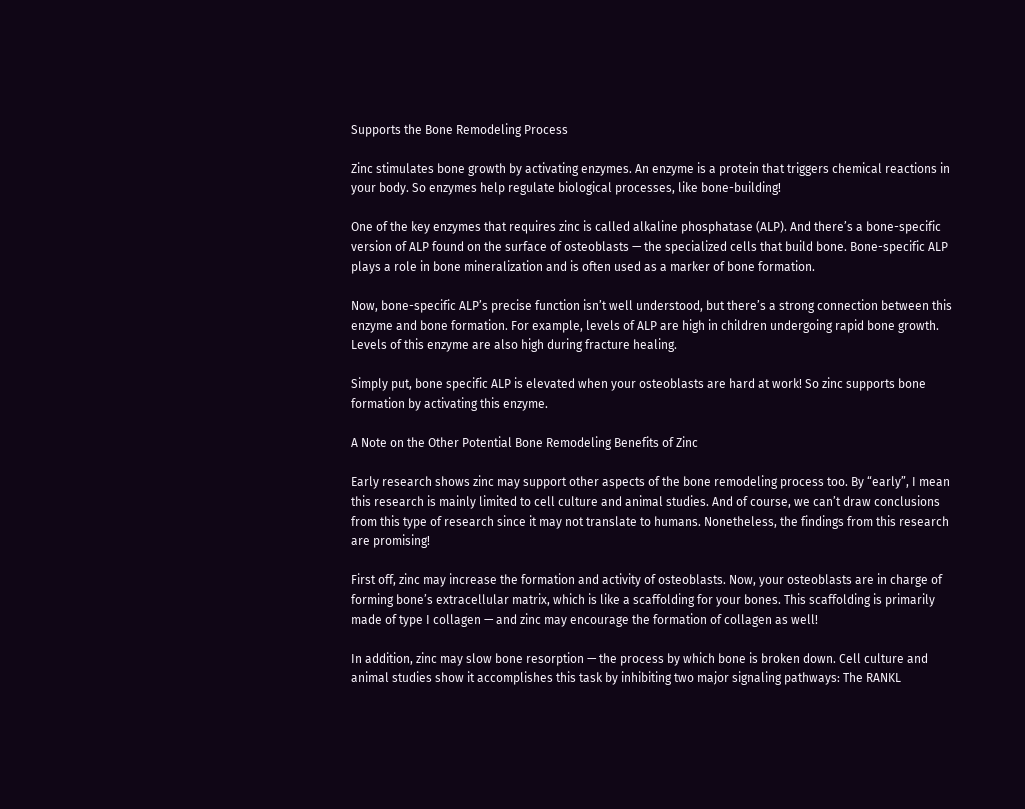Supports the Bone Remodeling Process

Zinc stimulates bone growth by activating enzymes. An enzyme is a protein that triggers chemical reactions in your body. So enzymes help regulate biological processes, like bone-building!

One of the key enzymes that requires zinc is called alkaline phosphatase (ALP). And there’s a bone-specific version of ALP found on the surface of osteoblasts — the specialized cells that build bone. Bone-specific ALP plays a role in bone mineralization and is often used as a marker of bone formation.

Now, bone-specific ALP’s precise function isn’t well understood, but there’s a strong connection between this enzyme and bone formation. For example, levels of ALP are high in children undergoing rapid bone growth. Levels of this enzyme are also high during fracture healing.

Simply put, bone specific ALP is elevated when your osteoblasts are hard at work! So zinc supports bone formation by activating this enzyme.

A Note on the Other Potential Bone Remodeling Benefits of Zinc

Early research shows zinc may support other aspects of the bone remodeling process too. By “early”, I mean this research is mainly limited to cell culture and animal studies. And of course, we can’t draw conclusions from this type of research since it may not translate to humans. Nonetheless, the findings from this research are promising!

First off, zinc may increase the formation and activity of osteoblasts. Now, your osteoblasts are in charge of forming bone’s extracellular matrix, which is like a scaffolding for your bones. This scaffolding is primarily made of type I collagen — and zinc may encourage the formation of collagen as well!

In addition, zinc may slow bone resorption — the process by which bone is broken down. Cell culture and animal studies show it accomplishes this task by inhibiting two major signaling pathways: The RANKL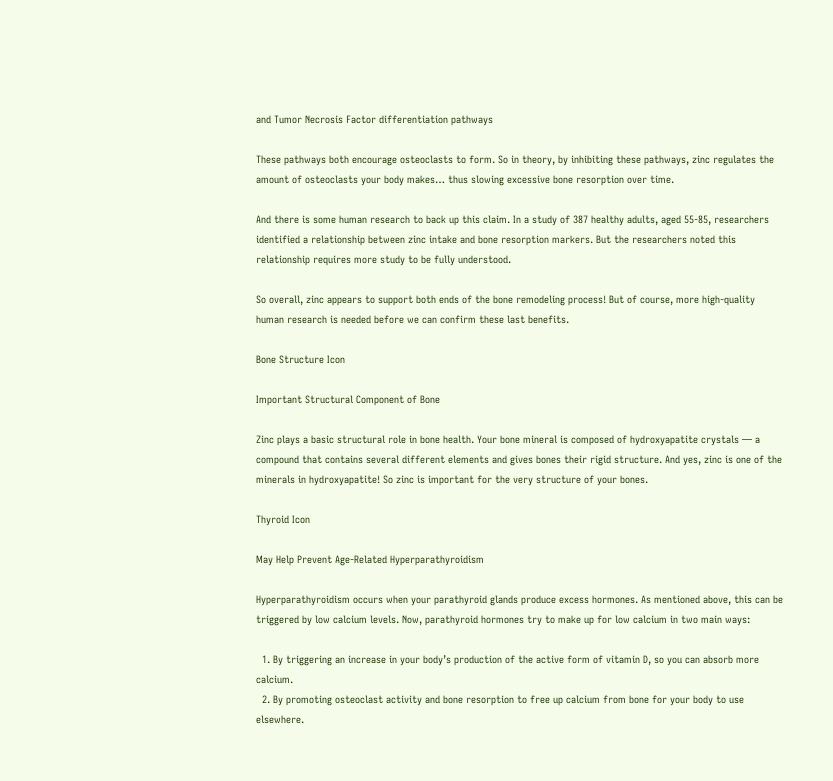and Tumor Necrosis Factor differentiation pathways

These pathways both encourage osteoclasts to form. So in theory, by inhibiting these pathways, zinc regulates the amount of osteoclasts your body makes… thus slowing excessive bone resorption over time.

And there is some human research to back up this claim. In a study of 387 healthy adults, aged 55-85, researchers identified a relationship between zinc intake and bone resorption markers. But the researchers noted this relationship requires more study to be fully understood.

So overall, zinc appears to support both ends of the bone remodeling process! But of course, more high-quality human research is needed before we can confirm these last benefits.

Bone Structure Icon

Important Structural Component of Bone

Zinc plays a basic structural role in bone health. Your bone mineral is composed of hydroxyapatite crystals — a compound that contains several different elements and gives bones their rigid structure. And yes, zinc is one of the minerals in hydroxyapatite! So zinc is important for the very structure of your bones.

Thyroid Icon

May Help Prevent Age-Related Hyperparathyroidism

Hyperparathyroidism occurs when your parathyroid glands produce excess hormones. As mentioned above, this can be triggered by low calcium levels. Now, parathyroid hormones try to make up for low calcium in two main ways:

  1. By triggering an increase in your body’s production of the active form of vitamin D, so you can absorb more calcium.
  2. By promoting osteoclast activity and bone resorption to free up calcium from bone for your body to use elsewhere.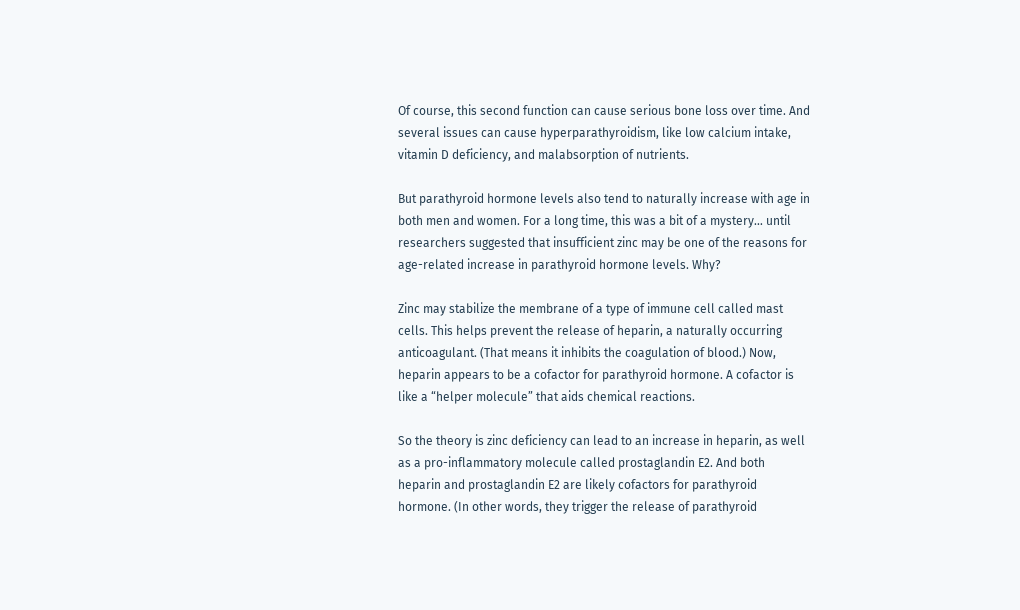Of course, this second function can cause serious bone loss over time. And several issues can cause hyperparathyroidism, like low calcium intake, vitamin D deficiency, and malabsorption of nutrients.

But parathyroid hormone levels also tend to naturally increase with age in both men and women. For a long time, this was a bit of a mystery… until researchers suggested that insufficient zinc may be one of the reasons for age-related increase in parathyroid hormone levels. Why?

Zinc may stabilize the membrane of a type of immune cell called mast cells. This helps prevent the release of heparin, a naturally occurring anticoagulant. (That means it inhibits the coagulation of blood.) Now, heparin appears to be a cofactor for parathyroid hormone. A cofactor is like a “helper molecule” that aids chemical reactions.

So the theory is zinc deficiency can lead to an increase in heparin, as well as a pro-inflammatory molecule called prostaglandin E2. And both heparin and prostaglandin E2 are likely cofactors for parathyroid hormone. (In other words, they trigger the release of parathyroid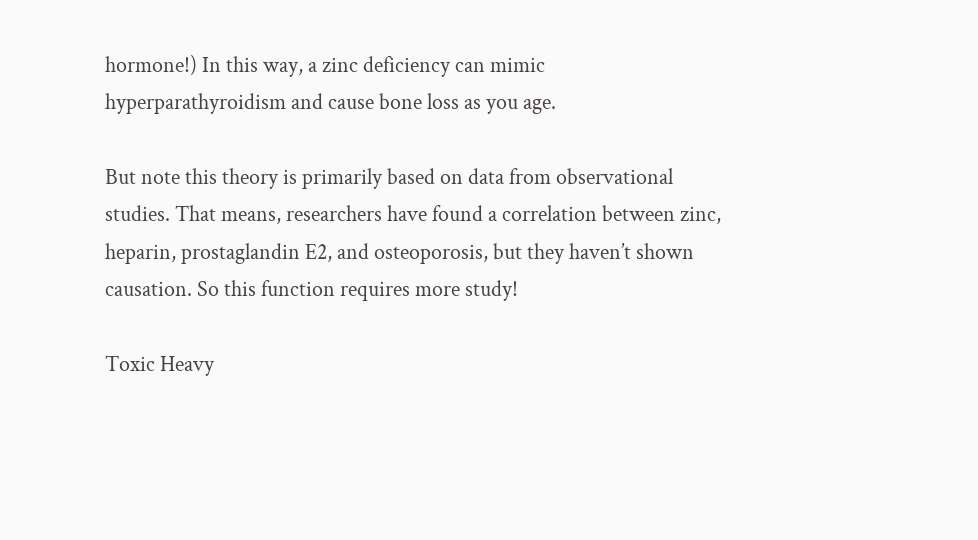hormone!) In this way, a zinc deficiency can mimic hyperparathyroidism and cause bone loss as you age.

But note this theory is primarily based on data from observational studies. That means, researchers have found a correlation between zinc, heparin, prostaglandin E2, and osteoporosis, but they haven’t shown causation. So this function requires more study!

Toxic Heavy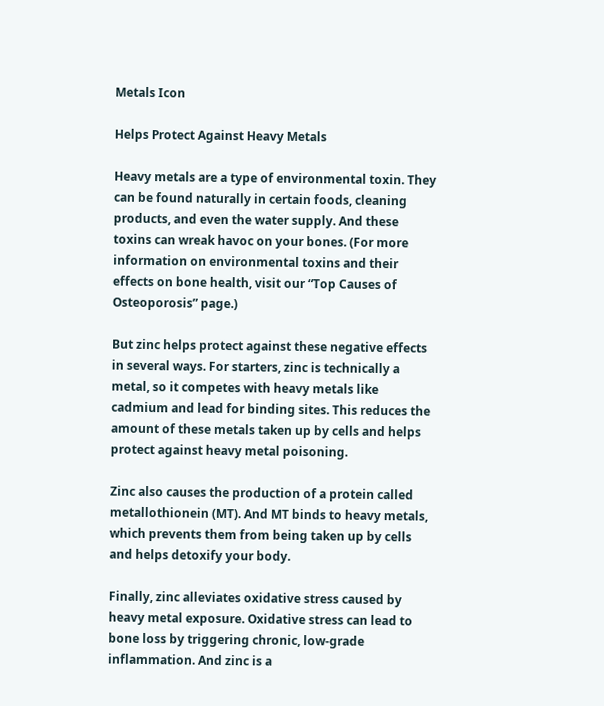Metals Icon

Helps Protect Against Heavy Metals

Heavy metals are a type of environmental toxin. They can be found naturally in certain foods, cleaning products, and even the water supply. And these toxins can wreak havoc on your bones. (For more information on environmental toxins and their effects on bone health, visit our “Top Causes of Osteoporosis” page.)

But zinc helps protect against these negative effects in several ways. For starters, zinc is technically a metal, so it competes with heavy metals like cadmium and lead for binding sites. This reduces the amount of these metals taken up by cells and helps protect against heavy metal poisoning.

Zinc also causes the production of a protein called metallothionein (MT). And MT binds to heavy metals, which prevents them from being taken up by cells and helps detoxify your body.

Finally, zinc alleviates oxidative stress caused by heavy metal exposure. Oxidative stress can lead to bone loss by triggering chronic, low-grade inflammation. And zinc is a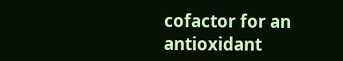cofactor for an antioxidant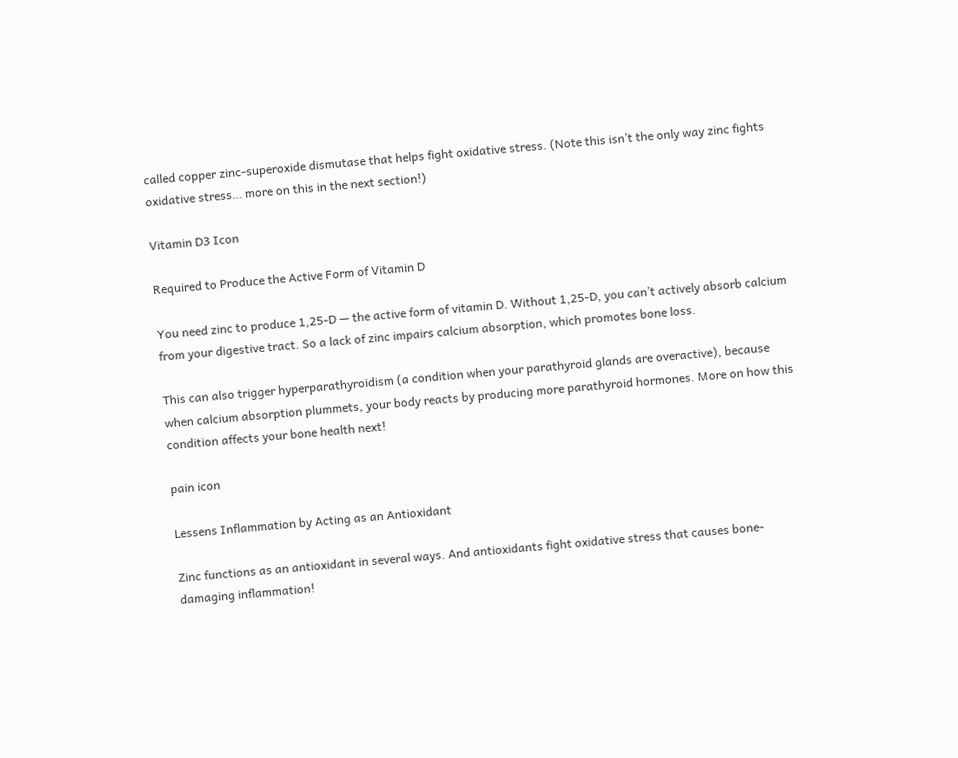called copper zinc-superoxide dismutase that helps fight oxidative stress. (Note this isn’t the only way zinc fights oxidative stress… more on this in the next section!)

Vitamin D3 Icon

Required to Produce the Active Form of Vitamin D

You need zinc to produce 1,25-D — the active form of vitamin D. Without 1,25-D, you can’t actively absorb calcium from your digestive tract. So a lack of zinc impairs calcium absorption, which promotes bone loss.

This can also trigger hyperparathyroidism (a condition when your parathyroid glands are overactive), because when calcium absorption plummets, your body reacts by producing more parathyroid hormones. More on how this condition affects your bone health next!

pain icon

Lessens Inflammation by Acting as an Antioxidant

Zinc functions as an antioxidant in several ways. And antioxidants fight oxidative stress that causes bone-damaging inflammation!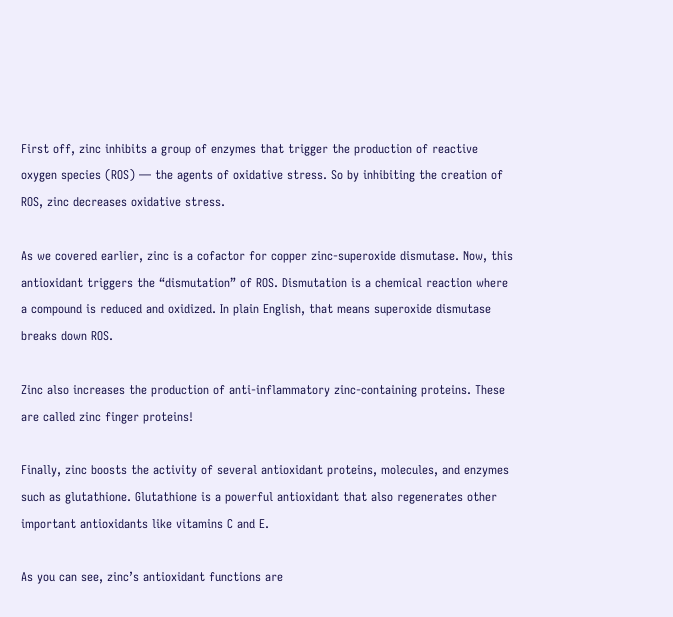First off, zinc inhibits a group of enzymes that trigger the production of reactive oxygen species (ROS) — the agents of oxidative stress. So by inhibiting the creation of ROS, zinc decreases oxidative stress.

As we covered earlier, zinc is a cofactor for copper zinc-superoxide dismutase. Now, this antioxidant triggers the “dismutation” of ROS. Dismutation is a chemical reaction where a compound is reduced and oxidized. In plain English, that means superoxide dismutase breaks down ROS.

Zinc also increases the production of anti-inflammatory zinc-containing proteins. These are called zinc finger proteins!

Finally, zinc boosts the activity of several antioxidant proteins, molecules, and enzymes such as glutathione. Glutathione is a powerful antioxidant that also regenerates other important antioxidants like vitamins C and E.

As you can see, zinc’s antioxidant functions are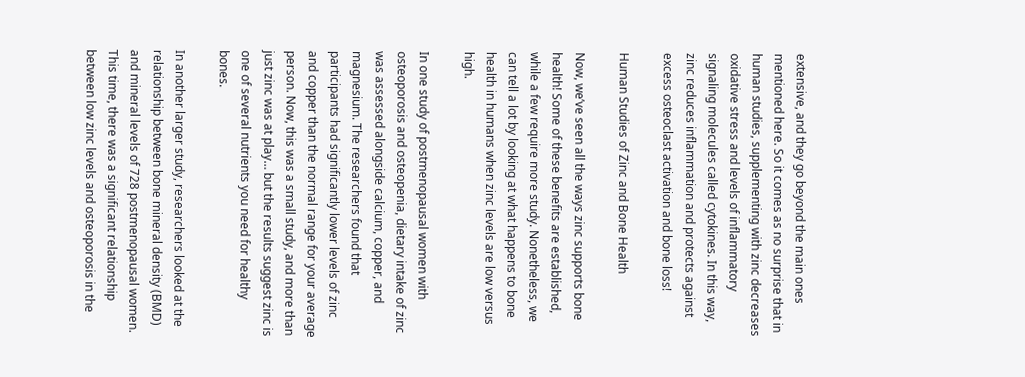extensive, and they go beyond the main ones mentioned here. So it comes as no surprise that in human studies, supplementing with zinc decreases oxidative stress and levels of inflammatory signaling molecules called cytokines. In this way, zinc reduces inflammation and protects against excess osteoclast activation and bone loss!

Human Studies of Zinc and Bone Health

Now, we’ve seen all the ways zinc supports bone health! Some of these benefits are established, while a few require more study. Nonetheless, we can tell a lot by looking at what happens to bone health in humans when zinc levels are low versus high.

In one study of postmenopausal women with osteoporosis and osteopenia, dietary intake of zinc was assessed alongside calcium, copper, and magnesium. The researchers found that participants had significantly lower levels of zinc and copper than the normal range for your average person. Now, this was a small study, and more than just zinc was at play… but the results suggest zinc is one of several nutrients you need for healthy bones.

In another larger study, researchers looked at the relationship between bone mineral density (BMD) and mineral levels of 728 postmenopausal women. This time, there was a significant relationship between low zinc levels and osteoporosis in the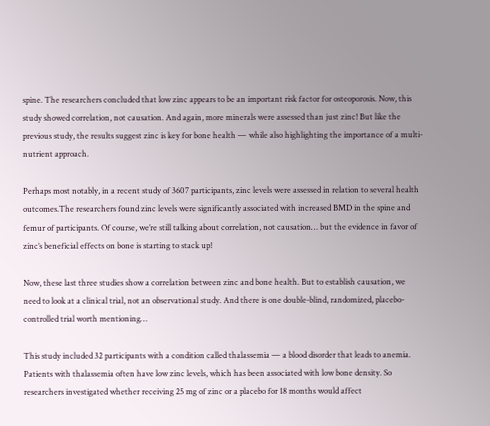spine. The researchers concluded that low zinc appears to be an important risk factor for osteoporosis. Now, this study showed correlation, not causation. And again, more minerals were assessed than just zinc! But like the previous study, the results suggest zinc is key for bone health — while also highlighting the importance of a multi-nutrient approach.

Perhaps most notably, in a recent study of 3607 participants, zinc levels were assessed in relation to several health outcomes.The researchers found zinc levels were significantly associated with increased BMD in the spine and femur of participants. Of course, we’re still talking about correlation, not causation… but the evidence in favor of zinc’s beneficial effects on bone is starting to stack up!

Now, these last three studies show a correlation between zinc and bone health. But to establish causation, we need to look at a clinical trial, not an observational study. And there is one double-blind, randomized, placebo-controlled trial worth mentioning…

This study included 32 participants with a condition called thalassemia — a blood disorder that leads to anemia. Patients with thalassemia often have low zinc levels, which has been associated with low bone density. So researchers investigated whether receiving 25 mg of zinc or a placebo for 18 months would affect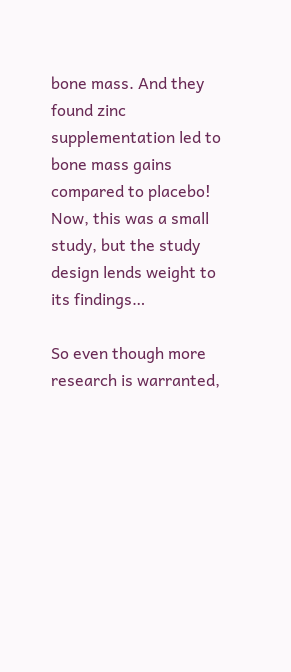bone mass. And they found zinc supplementation led to bone mass gains compared to placebo! Now, this was a small study, but the study design lends weight to its findings…

So even though more research is warranted,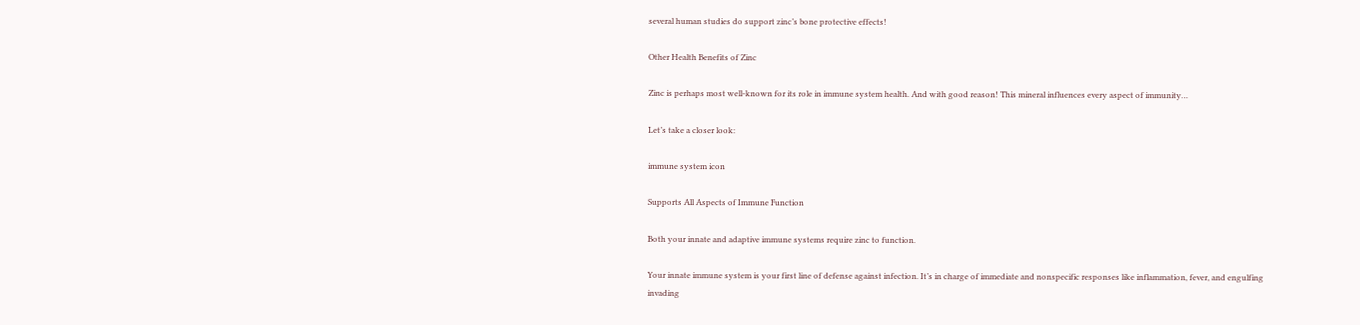several human studies do support zinc’s bone protective effects!

Other Health Benefits of Zinc

Zinc is perhaps most well-known for its role in immune system health. And with good reason! This mineral influences every aspect of immunity…

Let’s take a closer look:

immune system icon

Supports All Aspects of Immune Function

Both your innate and adaptive immune systems require zinc to function.

Your innate immune system is your first line of defense against infection. It’s in charge of immediate and nonspecific responses like inflammation, fever, and engulfing invading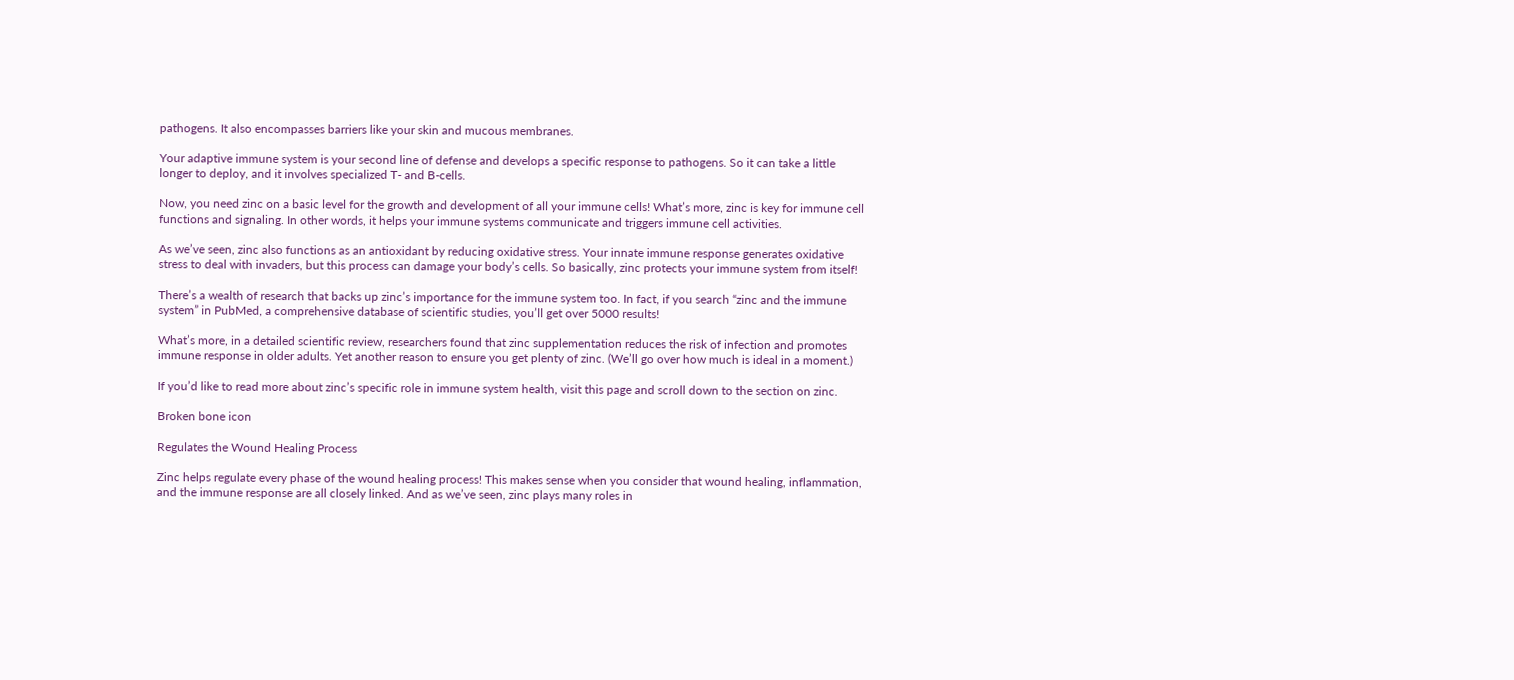pathogens. It also encompasses barriers like your skin and mucous membranes.

Your adaptive immune system is your second line of defense and develops a specific response to pathogens. So it can take a little longer to deploy, and it involves specialized T- and B-cells.

Now, you need zinc on a basic level for the growth and development of all your immune cells! What’s more, zinc is key for immune cell functions and signaling. In other words, it helps your immune systems communicate and triggers immune cell activities.

As we’ve seen, zinc also functions as an antioxidant by reducing oxidative stress. Your innate immune response generates oxidative stress to deal with invaders, but this process can damage your body’s cells. So basically, zinc protects your immune system from itself!

There’s a wealth of research that backs up zinc’s importance for the immune system too. In fact, if you search “zinc and the immune system” in PubMed, a comprehensive database of scientific studies, you’ll get over 5000 results!

What’s more, in a detailed scientific review, researchers found that zinc supplementation reduces the risk of infection and promotes immune response in older adults. Yet another reason to ensure you get plenty of zinc. (We’ll go over how much is ideal in a moment.)

If you’d like to read more about zinc’s specific role in immune system health, visit this page and scroll down to the section on zinc.

Broken bone icon

Regulates the Wound Healing Process

Zinc helps regulate every phase of the wound healing process! This makes sense when you consider that wound healing, inflammation, and the immune response are all closely linked. And as we’ve seen, zinc plays many roles in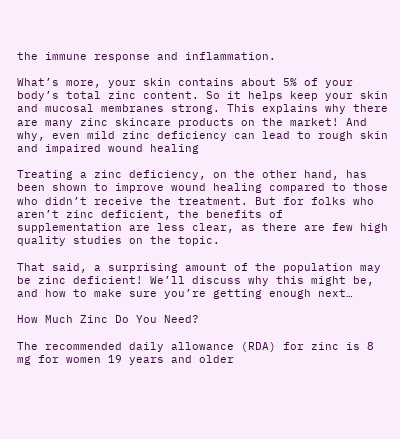the immune response and inflammation.

What’s more, your skin contains about 5% of your body’s total zinc content. So it helps keep your skin and mucosal membranes strong. This explains why there are many zinc skincare products on the market! And why, even mild zinc deficiency can lead to rough skin and impaired wound healing

Treating a zinc deficiency, on the other hand, has been shown to improve wound healing compared to those who didn’t receive the treatment. But for folks who aren’t zinc deficient, the benefits of supplementation are less clear, as there are few high quality studies on the topic.

That said, a surprising amount of the population may be zinc deficient! We’ll discuss why this might be, and how to make sure you’re getting enough next…

How Much Zinc Do You Need?

The recommended daily allowance (RDA) for zinc is 8 mg for women 19 years and older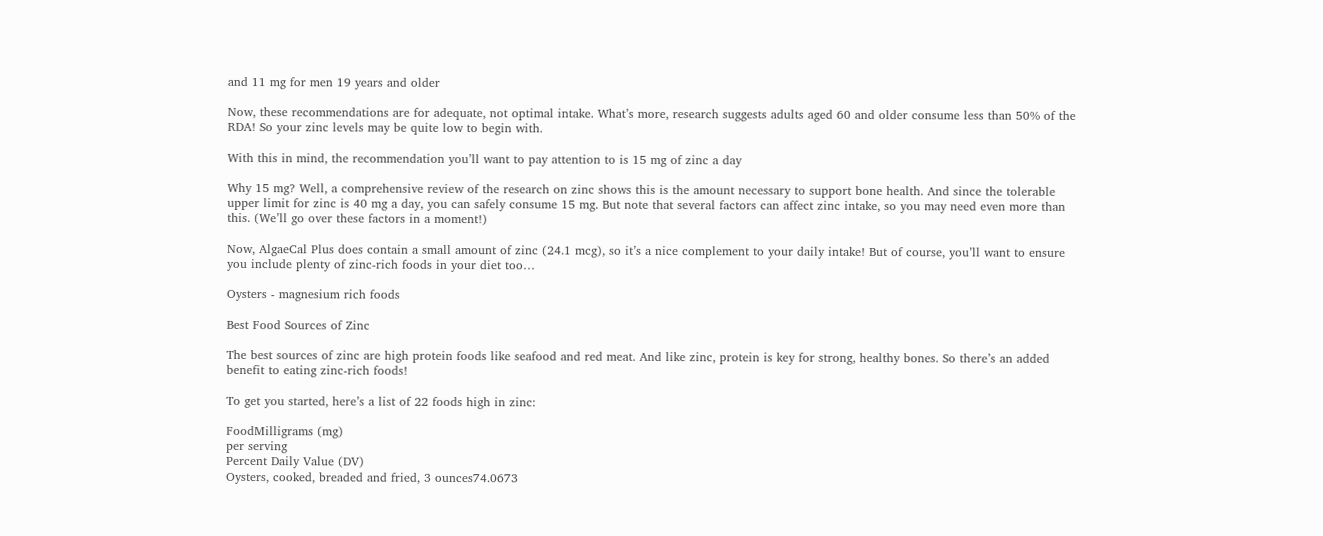and 11 mg for men 19 years and older

Now, these recommendations are for adequate, not optimal intake. What’s more, research suggests adults aged 60 and older consume less than 50% of the RDA! So your zinc levels may be quite low to begin with.

With this in mind, the recommendation you’ll want to pay attention to is 15 mg of zinc a day

Why 15 mg? Well, a comprehensive review of the research on zinc shows this is the amount necessary to support bone health. And since the tolerable upper limit for zinc is 40 mg a day, you can safely consume 15 mg. But note that several factors can affect zinc intake, so you may need even more than this. (We’ll go over these factors in a moment!)

Now, AlgaeCal Plus does contain a small amount of zinc (24.1 mcg), so it’s a nice complement to your daily intake! But of course, you’ll want to ensure you include plenty of zinc-rich foods in your diet too…

Oysters - magnesium rich foods

Best Food Sources of Zinc

The best sources of zinc are high protein foods like seafood and red meat. And like zinc, protein is key for strong, healthy bones. So there’s an added benefit to eating zinc-rich foods!

To get you started, here’s a list of 22 foods high in zinc:

FoodMilligrams (mg)
per serving
Percent Daily Value (DV)
Oysters, cooked, breaded and fried, 3 ounces74.0673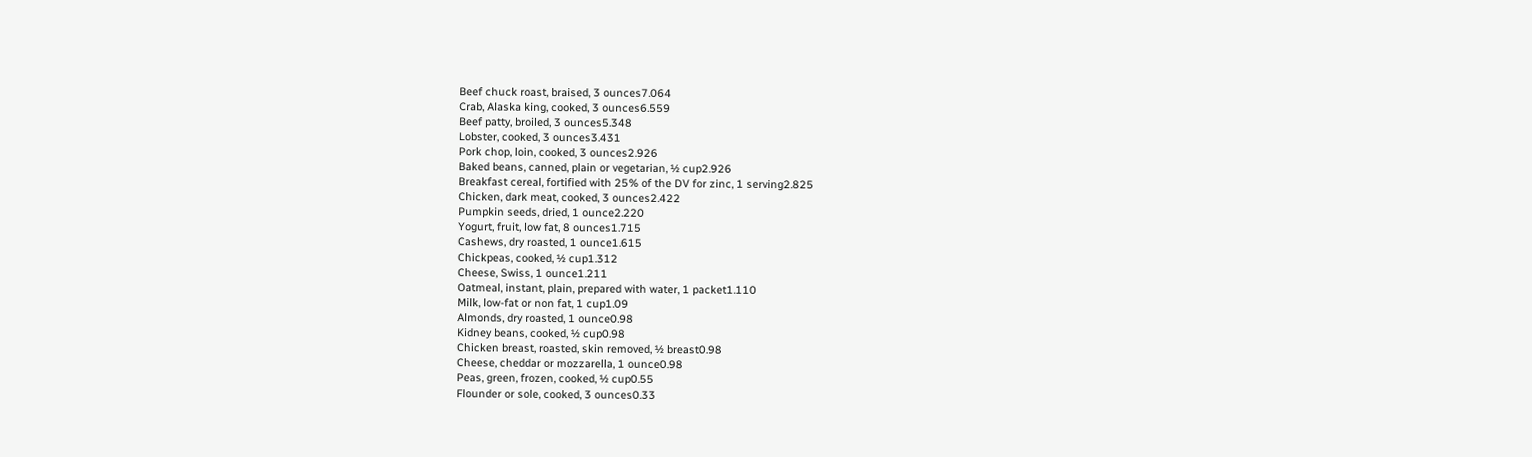Beef chuck roast, braised, 3 ounces7.064
Crab, Alaska king, cooked, 3 ounces6.559
Beef patty, broiled, 3 ounces5.348
Lobster, cooked, 3 ounces3.431
Pork chop, loin, cooked, 3 ounces2.926
Baked beans, canned, plain or vegetarian, ½ cup2.926
Breakfast cereal, fortified with 25% of the DV for zinc, 1 serving2.825
Chicken, dark meat, cooked, 3 ounces2.422
Pumpkin seeds, dried, 1 ounce2.220
Yogurt, fruit, low fat, 8 ounces1.715
Cashews, dry roasted, 1 ounce1.615
Chickpeas, cooked, ½ cup1.312
Cheese, Swiss, 1 ounce1.211
Oatmeal, instant, plain, prepared with water, 1 packet1.110
Milk, low-fat or non fat, 1 cup1.09
Almonds, dry roasted, 1 ounce0.98
Kidney beans, cooked, ½ cup0.98
Chicken breast, roasted, skin removed, ½ breast0.98
Cheese, cheddar or mozzarella, 1 ounce0.98
Peas, green, frozen, cooked, ½ cup0.55
Flounder or sole, cooked, 3 ounces0.33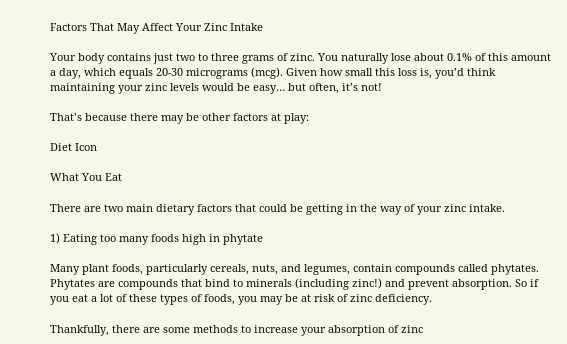Factors That May Affect Your Zinc Intake

Your body contains just two to three grams of zinc. You naturally lose about 0.1% of this amount a day, which equals 20-30 micrograms (mcg). Given how small this loss is, you’d think maintaining your zinc levels would be easy… but often, it’s not!

That’s because there may be other factors at play:

Diet Icon

What You Eat

There are two main dietary factors that could be getting in the way of your zinc intake.

1) Eating too many foods high in phytate

Many plant foods, particularly cereals, nuts, and legumes, contain compounds called phytates. Phytates are compounds that bind to minerals (including zinc!) and prevent absorption. So if you eat a lot of these types of foods, you may be at risk of zinc deficiency.

Thankfully, there are some methods to increase your absorption of zinc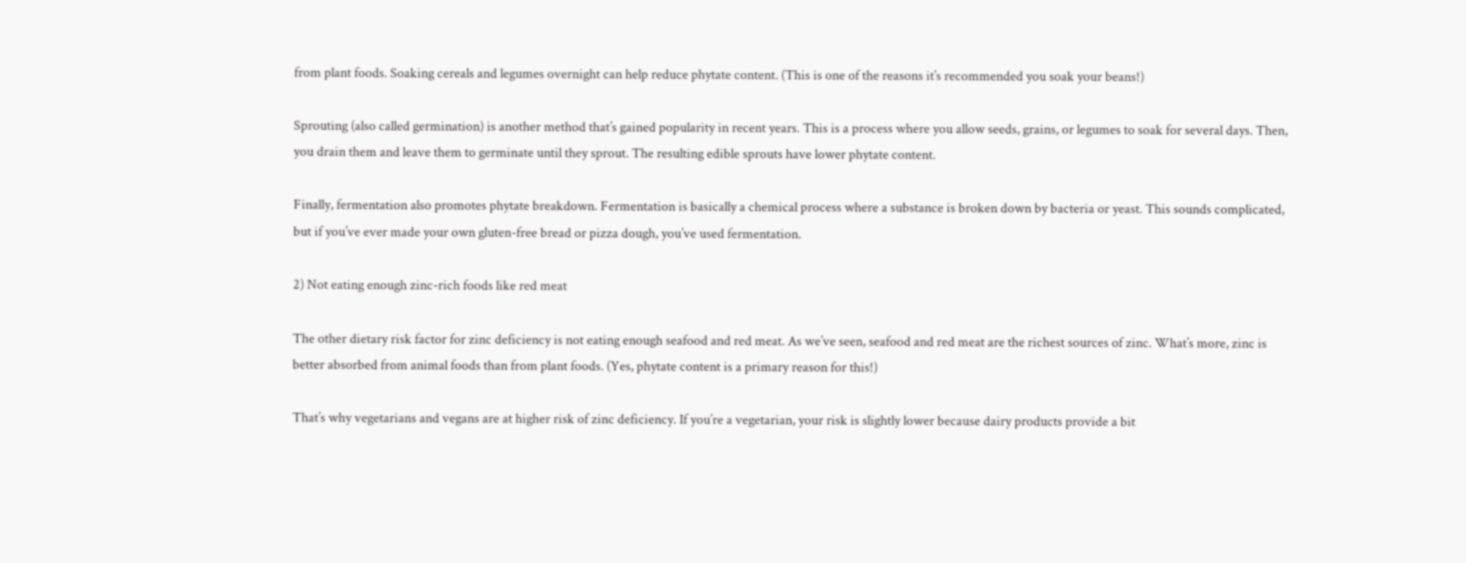from plant foods. Soaking cereals and legumes overnight can help reduce phytate content. (This is one of the reasons it’s recommended you soak your beans!)

Sprouting (also called germination) is another method that’s gained popularity in recent years. This is a process where you allow seeds, grains, or legumes to soak for several days. Then, you drain them and leave them to germinate until they sprout. The resulting edible sprouts have lower phytate content.

Finally, fermentation also promotes phytate breakdown. Fermentation is basically a chemical process where a substance is broken down by bacteria or yeast. This sounds complicated, but if you’ve ever made your own gluten-free bread or pizza dough, you’ve used fermentation.

2) Not eating enough zinc-rich foods like red meat

The other dietary risk factor for zinc deficiency is not eating enough seafood and red meat. As we’ve seen, seafood and red meat are the richest sources of zinc. What’s more, zinc is better absorbed from animal foods than from plant foods. (Yes, phytate content is a primary reason for this!)

That’s why vegetarians and vegans are at higher risk of zinc deficiency. If you’re a vegetarian, your risk is slightly lower because dairy products provide a bit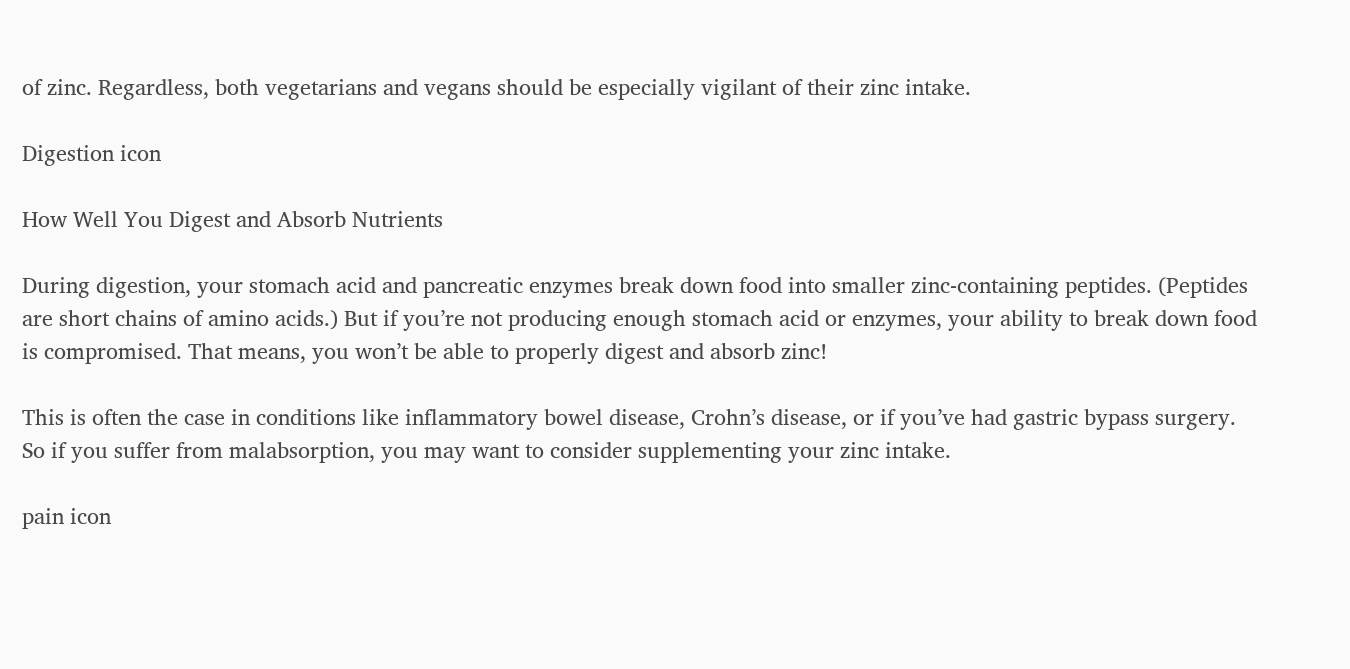of zinc. Regardless, both vegetarians and vegans should be especially vigilant of their zinc intake.

Digestion icon

How Well You Digest and Absorb Nutrients

During digestion, your stomach acid and pancreatic enzymes break down food into smaller zinc-containing peptides. (Peptides are short chains of amino acids.) But if you’re not producing enough stomach acid or enzymes, your ability to break down food is compromised. That means, you won’t be able to properly digest and absorb zinc!

This is often the case in conditions like inflammatory bowel disease, Crohn’s disease, or if you’ve had gastric bypass surgery. So if you suffer from malabsorption, you may want to consider supplementing your zinc intake.

pain icon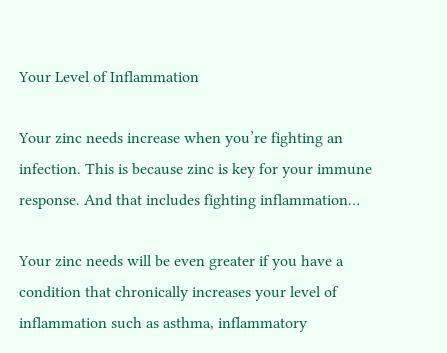Your Level of Inflammation

Your zinc needs increase when you’re fighting an infection. This is because zinc is key for your immune response. And that includes fighting inflammation…

Your zinc needs will be even greater if you have a condition that chronically increases your level of inflammation such as asthma, inflammatory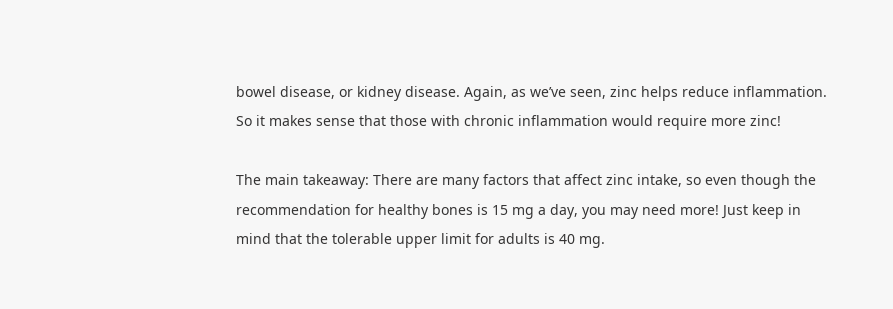bowel disease, or kidney disease. Again, as we’ve seen, zinc helps reduce inflammation. So it makes sense that those with chronic inflammation would require more zinc!

The main takeaway: There are many factors that affect zinc intake, so even though the recommendation for healthy bones is 15 mg a day, you may need more! Just keep in mind that the tolerable upper limit for adults is 40 mg.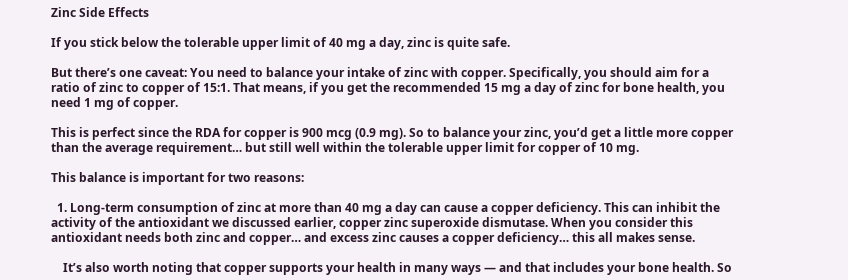Zinc Side Effects

If you stick below the tolerable upper limit of 40 mg a day, zinc is quite safe.

But there’s one caveat: You need to balance your intake of zinc with copper. Specifically, you should aim for a ratio of zinc to copper of 15:1. That means, if you get the recommended 15 mg a day of zinc for bone health, you need 1 mg of copper.

This is perfect since the RDA for copper is 900 mcg (0.9 mg). So to balance your zinc, you’d get a little more copper than the average requirement… but still well within the tolerable upper limit for copper of 10 mg.

This balance is important for two reasons:

  1. Long-term consumption of zinc at more than 40 mg a day can cause a copper deficiency. This can inhibit the activity of the antioxidant we discussed earlier, copper zinc superoxide dismutase. When you consider this antioxidant needs both zinc and copper… and excess zinc causes a copper deficiency… this all makes sense.

    It’s also worth noting that copper supports your health in many ways — and that includes your bone health. So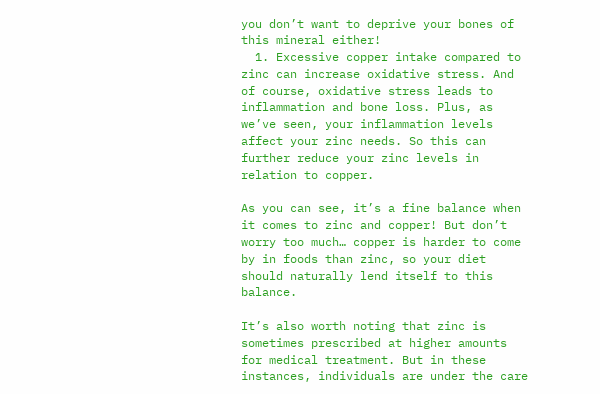you don’t want to deprive your bones of this mineral either!
  1. Excessive copper intake compared to zinc can increase oxidative stress. And of course, oxidative stress leads to inflammation and bone loss. Plus, as we’ve seen, your inflammation levels affect your zinc needs. So this can further reduce your zinc levels in relation to copper.

As you can see, it’s a fine balance when it comes to zinc and copper! But don’t worry too much… copper is harder to come by in foods than zinc, so your diet should naturally lend itself to this balance.

It’s also worth noting that zinc is sometimes prescribed at higher amounts for medical treatment. But in these instances, individuals are under the care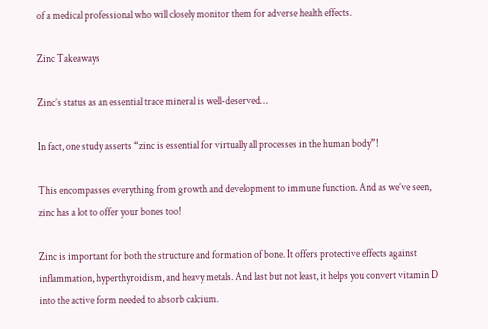of a medical professional who will closely monitor them for adverse health effects.

Zinc Takeaways

Zinc’s status as an essential trace mineral is well-deserved…

In fact, one study asserts “zinc is essential for virtually all processes in the human body”!

This encompasses everything from growth and development to immune function. And as we’ve seen, zinc has a lot to offer your bones too!

Zinc is important for both the structure and formation of bone. It offers protective effects against inflammation, hyperthyroidism, and heavy metals. And last but not least, it helps you convert vitamin D into the active form needed to absorb calcium.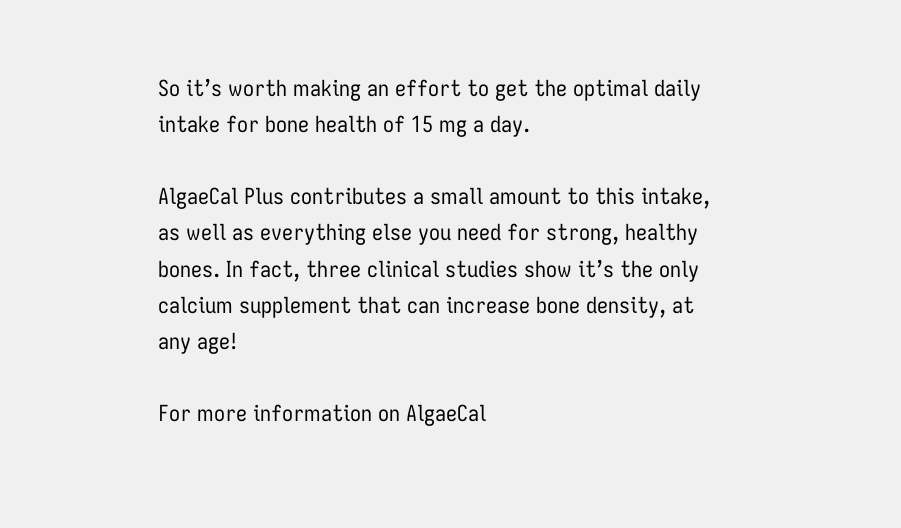So it’s worth making an effort to get the optimal daily intake for bone health of 15 mg a day.

AlgaeCal Plus contributes a small amount to this intake, as well as everything else you need for strong, healthy bones. In fact, three clinical studies show it’s the only calcium supplement that can increase bone density, at any age!

For more information on AlgaeCal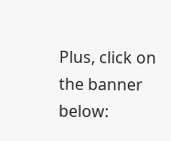Plus, click on the banner below: